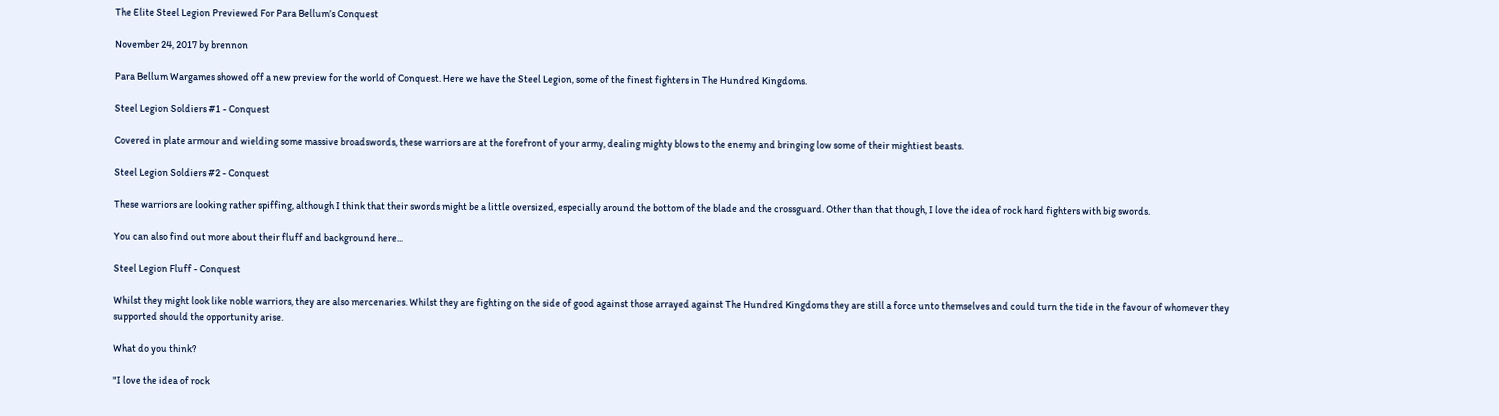The Elite Steel Legion Previewed For Para Bellum’s Conquest

November 24, 2017 by brennon

Para Bellum Wargames showed off a new preview for the world of Conquest. Here we have the Steel Legion, some of the finest fighters in The Hundred Kingdoms.

Steel Legion Soldiers #1 - Conquest

Covered in plate armour and wielding some massive broadswords, these warriors are at the forefront of your army, dealing mighty blows to the enemy and bringing low some of their mightiest beasts.

Steel Legion Soldiers #2 - Conquest

These warriors are looking rather spiffing, although I think that their swords might be a little oversized, especially around the bottom of the blade and the crossguard. Other than that though, I love the idea of rock hard fighters with big swords.

You can also find out more about their fluff and background here...

Steel Legion Fluff - Conquest

Whilst they might look like noble warriors, they are also mercenaries. Whilst they are fighting on the side of good against those arrayed against The Hundred Kingdoms they are still a force unto themselves and could turn the tide in the favour of whomever they supported should the opportunity arise.

What do you think?

"I love the idea of rock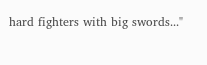hard fighters with big swords..."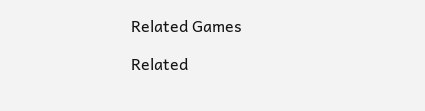Related Games

Related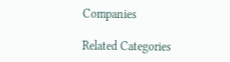Companies

Related Categories